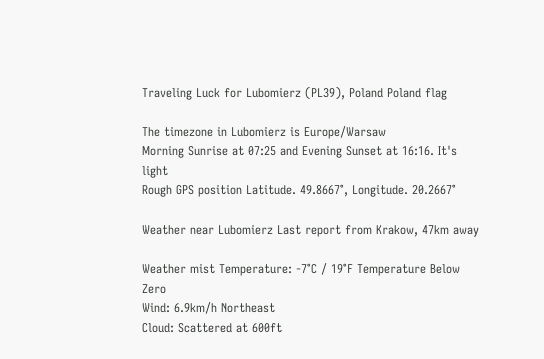Traveling Luck for Lubomierz (PL39), Poland Poland flag

The timezone in Lubomierz is Europe/Warsaw
Morning Sunrise at 07:25 and Evening Sunset at 16:16. It's light
Rough GPS position Latitude. 49.8667°, Longitude. 20.2667°

Weather near Lubomierz Last report from Krakow, 47km away

Weather mist Temperature: -7°C / 19°F Temperature Below Zero
Wind: 6.9km/h Northeast
Cloud: Scattered at 600ft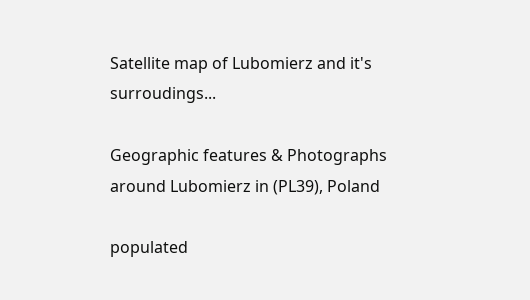Satellite map of Lubomierz and it's surroudings...

Geographic features & Photographs around Lubomierz in (PL39), Poland

populated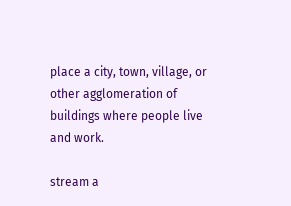place a city, town, village, or other agglomeration of buildings where people live and work.

stream a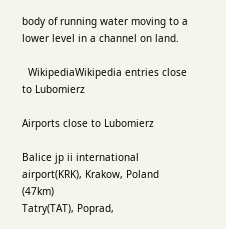body of running water moving to a lower level in a channel on land.

  WikipediaWikipedia entries close to Lubomierz

Airports close to Lubomierz

Balice jp ii international airport(KRK), Krakow, Poland (47km)
Tatry(TAT), Poprad,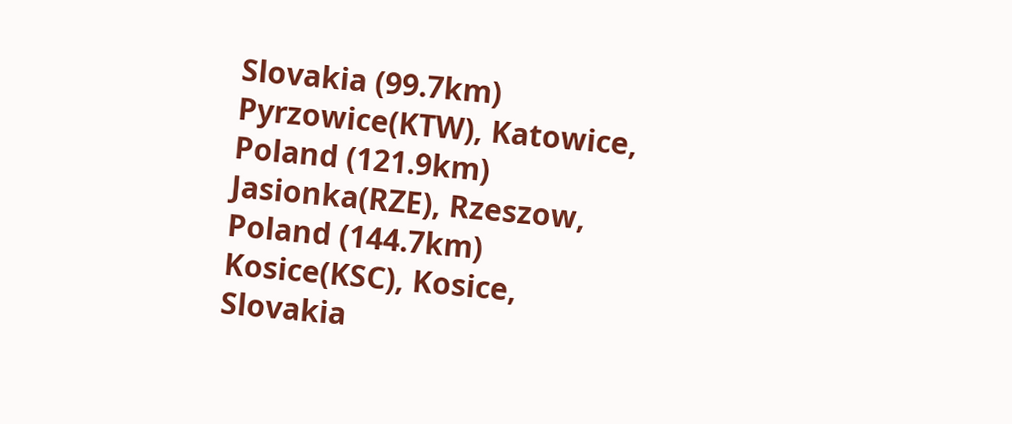Slovakia (99.7km)
Pyrzowice(KTW), Katowice, Poland (121.9km)
Jasionka(RZE), Rzeszow, Poland (144.7km)
Kosice(KSC), Kosice, Slovakia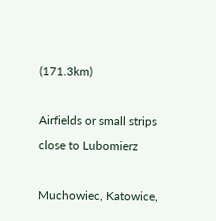(171.3km)

Airfields or small strips close to Lubomierz

Muchowiec, Katowice,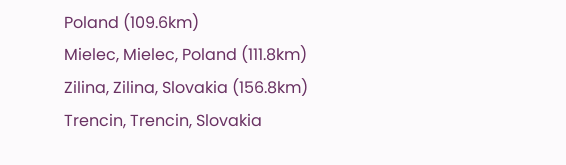Poland (109.6km)
Mielec, Mielec, Poland (111.8km)
Zilina, Zilina, Slovakia (156.8km)
Trencin, Trencin, Slovakia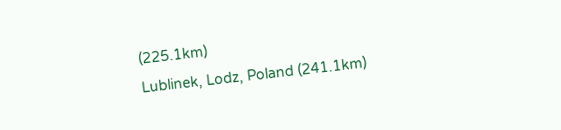(225.1km)
Lublinek, Lodz, Poland (241.1km)